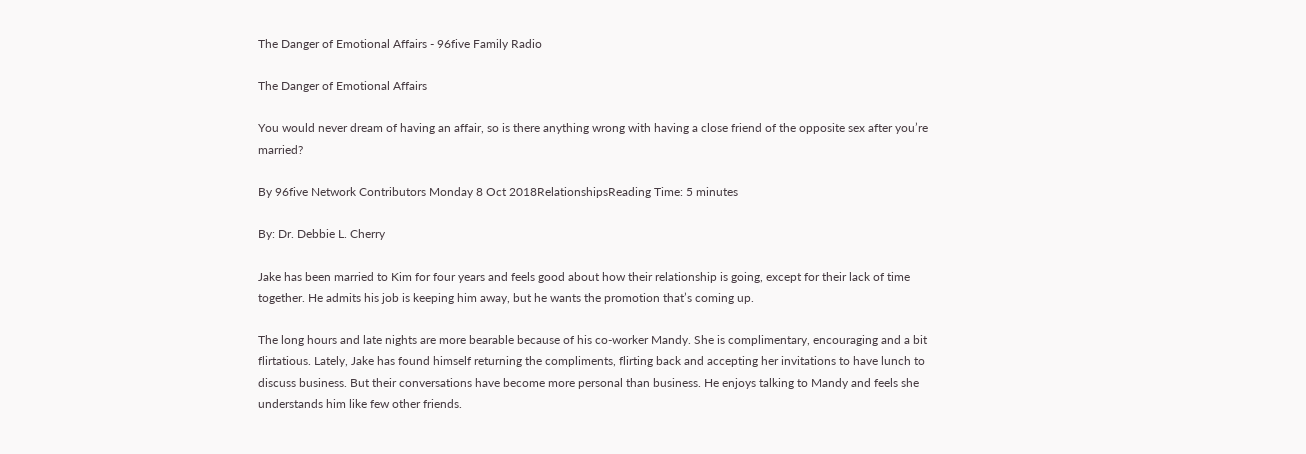The Danger of Emotional Affairs - 96five Family Radio

The Danger of Emotional Affairs

You would never dream of having an affair, so is there anything wrong with having a close friend of the opposite sex after you’re married?

By 96five Network Contributors Monday 8 Oct 2018RelationshipsReading Time: 5 minutes

By: Dr. Debbie L. Cherry

Jake has been married to Kim for four years and feels good about how their relationship is going, except for their lack of time together. He admits his job is keeping him away, but he wants the promotion that’s coming up.

The long hours and late nights are more bearable because of his co-worker Mandy. She is complimentary, encouraging and a bit flirtatious. Lately, Jake has found himself returning the compliments, flirting back and accepting her invitations to have lunch to discuss business. But their conversations have become more personal than business. He enjoys talking to Mandy and feels she understands him like few other friends.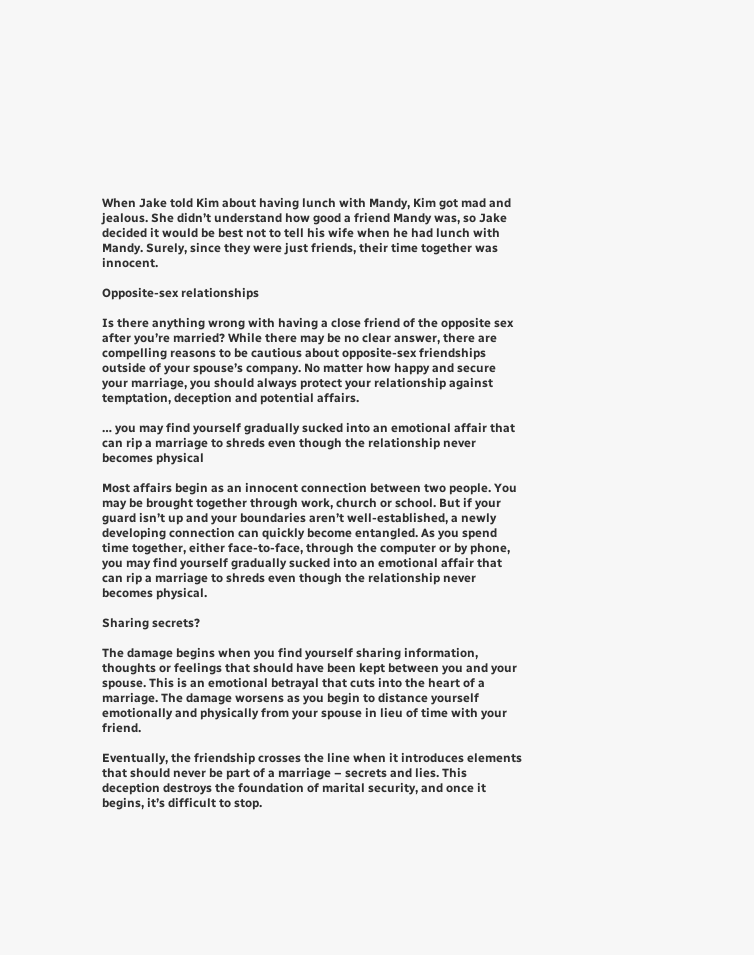When Jake told Kim about having lunch with Mandy, Kim got mad and jealous. She didn’t understand how good a friend Mandy was, so Jake decided it would be best not to tell his wife when he had lunch with Mandy. Surely, since they were just friends, their time together was innocent.

Opposite-sex relationships

Is there anything wrong with having a close friend of the opposite sex after you’re married? While there may be no clear answer, there are compelling reasons to be cautious about opposite-sex friendships outside of your spouse’s company. No matter how happy and secure your marriage, you should always protect your relationship against temptation, deception and potential affairs.

… you may find yourself gradually sucked into an emotional affair that can rip a marriage to shreds even though the relationship never becomes physical

Most affairs begin as an innocent connection between two people. You may be brought together through work, church or school. But if your guard isn’t up and your boundaries aren’t well-established, a newly developing connection can quickly become entangled. As you spend time together, either face-to-face, through the computer or by phone, you may find yourself gradually sucked into an emotional affair that can rip a marriage to shreds even though the relationship never becomes physical.

Sharing secrets?

The damage begins when you find yourself sharing information, thoughts or feelings that should have been kept between you and your spouse. This is an emotional betrayal that cuts into the heart of a marriage. The damage worsens as you begin to distance yourself emotionally and physically from your spouse in lieu of time with your friend.

Eventually, the friendship crosses the line when it introduces elements that should never be part of a marriage – secrets and lies. This deception destroys the foundation of marital security, and once it begins, it’s difficult to stop.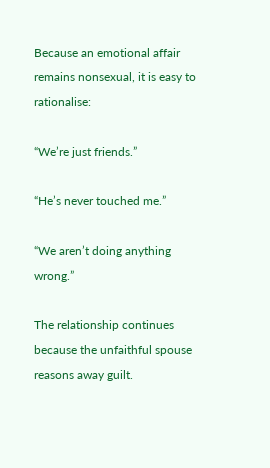Because an emotional affair remains nonsexual, it is easy to rationalise:

“We’re just friends.”

“He’s never touched me.”

“We aren’t doing anything wrong.”

The relationship continues because the unfaithful spouse reasons away guilt.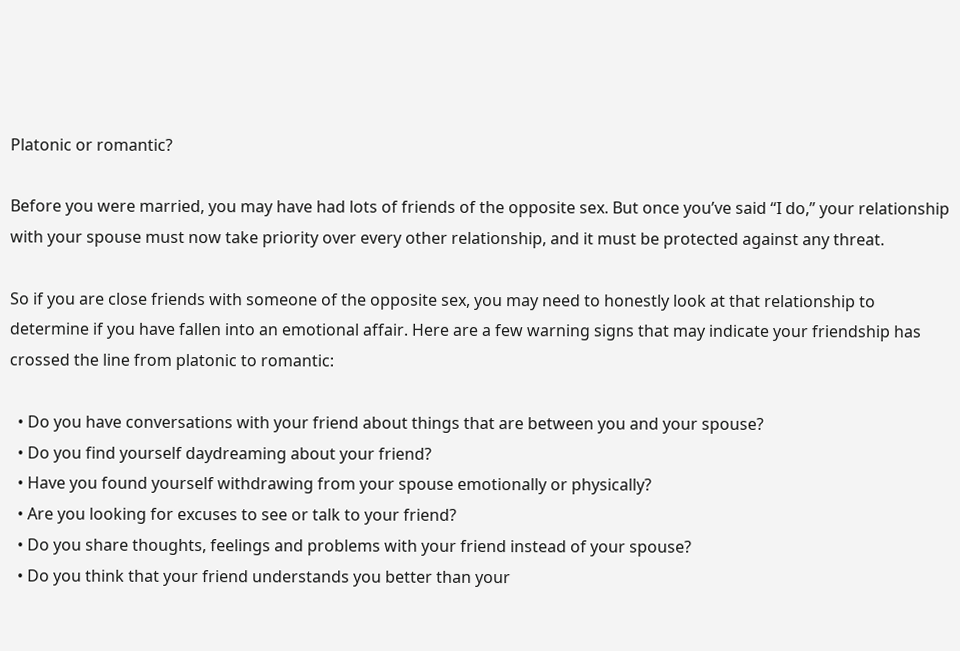Platonic or romantic?

Before you were married, you may have had lots of friends of the opposite sex. But once you’ve said “I do,” your relationship with your spouse must now take priority over every other relationship, and it must be protected against any threat.

So if you are close friends with someone of the opposite sex, you may need to honestly look at that relationship to determine if you have fallen into an emotional affair. Here are a few warning signs that may indicate your friendship has crossed the line from platonic to romantic:

  • Do you have conversations with your friend about things that are between you and your spouse?
  • Do you find yourself daydreaming about your friend?
  • Have you found yourself withdrawing from your spouse emotionally or physically?
  • Are you looking for excuses to see or talk to your friend?
  • Do you share thoughts, feelings and problems with your friend instead of your spouse?
  • Do you think that your friend understands you better than your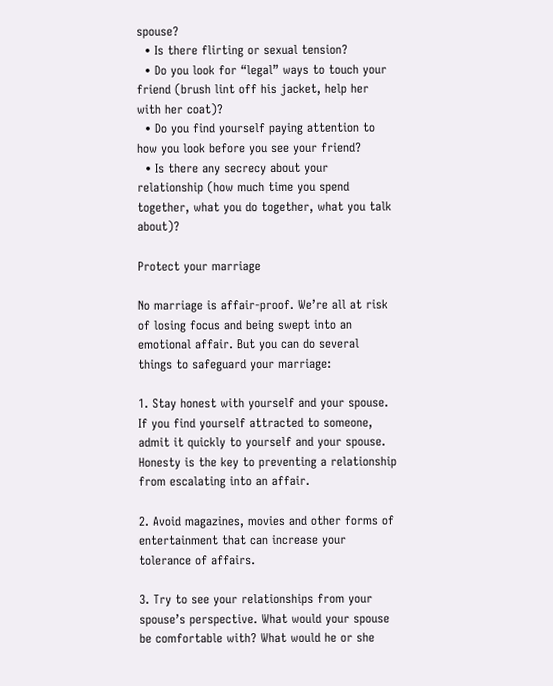spouse?
  • Is there flirting or sexual tension?
  • Do you look for “legal” ways to touch your friend (brush lint off his jacket, help her with her coat)?
  • Do you find yourself paying attention to how you look before you see your friend?
  • Is there any secrecy about your relationship (how much time you spend together, what you do together, what you talk about)?

Protect your marriage

No marriage is affair-proof. We’re all at risk of losing focus and being swept into an emotional affair. But you can do several things to safeguard your marriage:

1. Stay honest with yourself and your spouse. If you find yourself attracted to someone, admit it quickly to yourself and your spouse. Honesty is the key to preventing a relationship from escalating into an affair.

2. Avoid magazines, movies and other forms of entertainment that can increase your tolerance of affairs.

3. Try to see your relationships from your spouse’s perspective. What would your spouse be comfortable with? What would he or she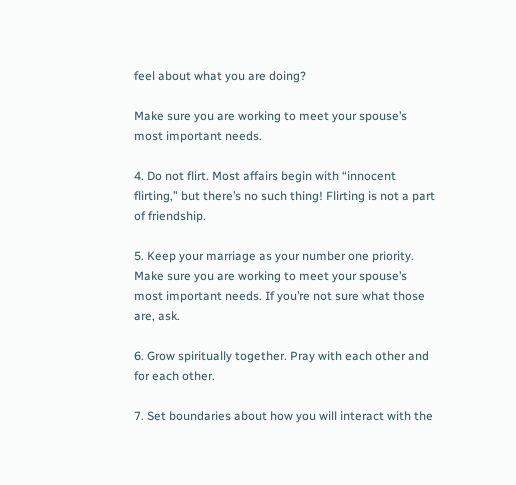feel about what you are doing?

Make sure you are working to meet your spouse’s most important needs.

4. Do not flirt. Most affairs begin with “innocent flirting,” but there’s no such thing! Flirting is not a part of friendship.

5. Keep your marriage as your number one priority. Make sure you are working to meet your spouse’s most important needs. If you’re not sure what those are, ask.

6. Grow spiritually together. Pray with each other and for each other.

7. Set boundaries about how you will interact with the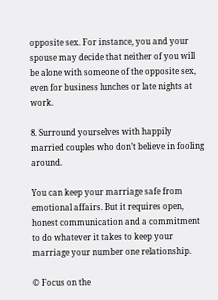opposite sex. For instance, you and your spouse may decide that neither of you will be alone with someone of the opposite sex, even for business lunches or late nights at work.

8. Surround yourselves with happily married couples who don’t believe in fooling around.

You can keep your marriage safe from emotional affairs. But it requires open, honest communication and a commitment to do whatever it takes to keep your marriage your number one relationship.

© Focus on the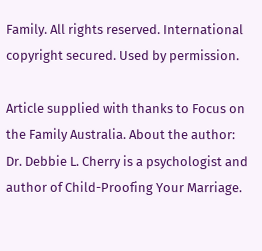Family. All rights reserved. International copyright secured. Used by permission.

Article supplied with thanks to Focus on the Family Australia. About the author: Dr. Debbie L. Cherry is a psychologist and author of Child-Proofing Your Marriage.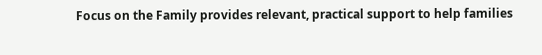Focus on the Family provides relevant, practical support to help families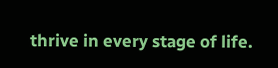thrive in every stage of life.